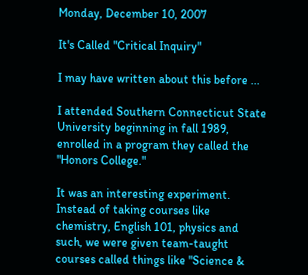Monday, December 10, 2007

It's Called "Critical Inquiry"

I may have written about this before ...

I attended Southern Connecticut State University beginning in fall 1989, enrolled in a program they called the "Honors College."

It was an interesting experiment. Instead of taking courses like chemistry, English 101, physics and such, we were given team-taught courses called things like "Science &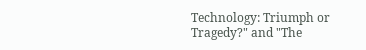Technology: Triumph or Tragedy?" and "The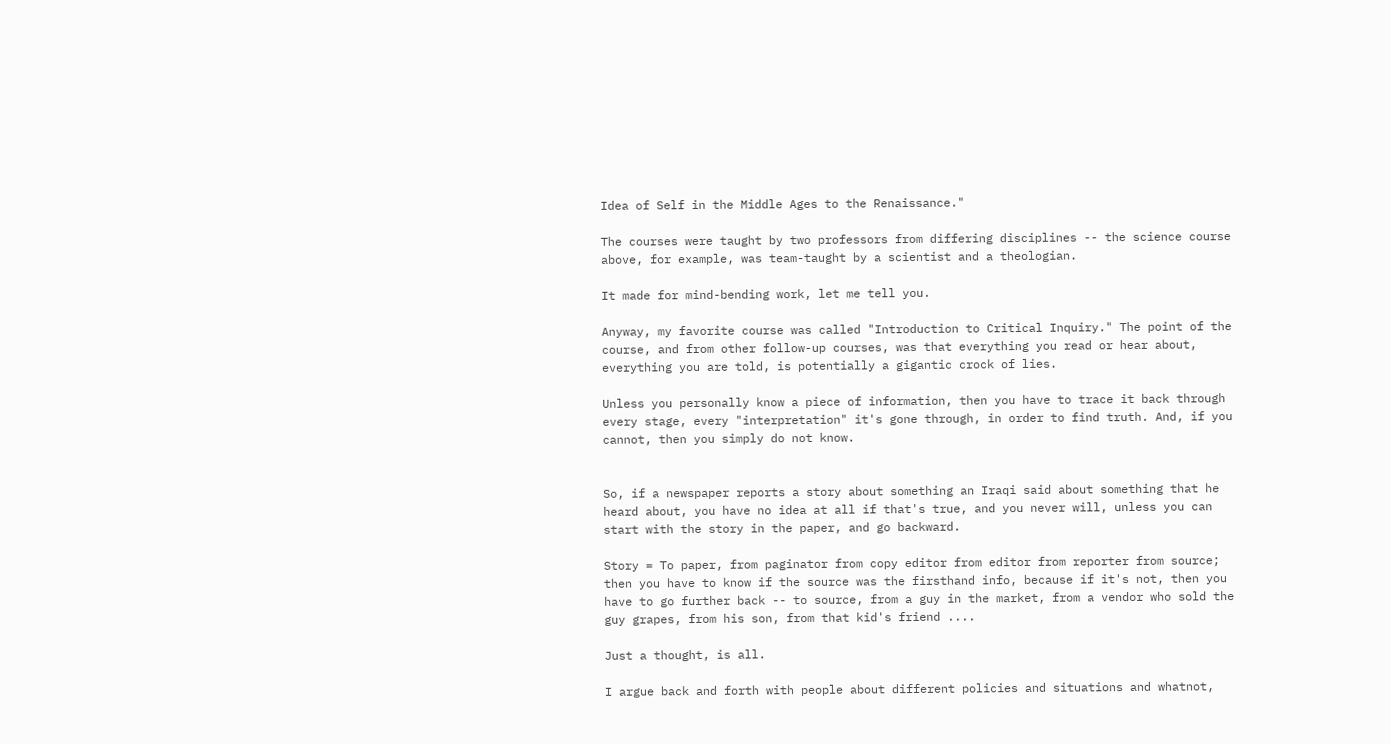Idea of Self in the Middle Ages to the Renaissance."

The courses were taught by two professors from differing disciplines -- the science course above, for example, was team-taught by a scientist and a theologian.

It made for mind-bending work, let me tell you.

Anyway, my favorite course was called "Introduction to Critical Inquiry." The point of the course, and from other follow-up courses, was that everything you read or hear about, everything you are told, is potentially a gigantic crock of lies.

Unless you personally know a piece of information, then you have to trace it back through every stage, every "interpretation" it's gone through, in order to find truth. And, if you cannot, then you simply do not know.


So, if a newspaper reports a story about something an Iraqi said about something that he heard about, you have no idea at all if that's true, and you never will, unless you can start with the story in the paper, and go backward.

Story = To paper, from paginator from copy editor from editor from reporter from source; then you have to know if the source was the firsthand info, because if it's not, then you have to go further back -- to source, from a guy in the market, from a vendor who sold the guy grapes, from his son, from that kid's friend ....

Just a thought, is all.

I argue back and forth with people about different policies and situations and whatnot,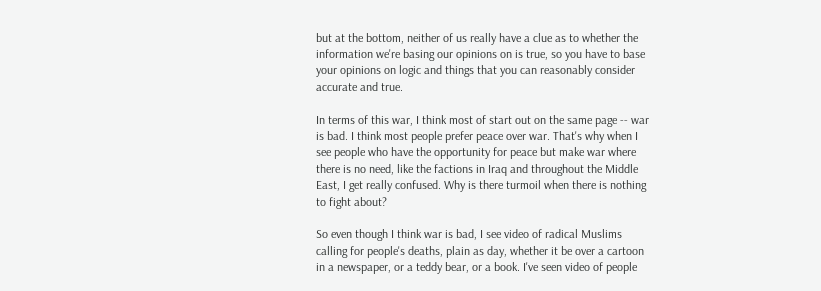but at the bottom, neither of us really have a clue as to whether the information we're basing our opinions on is true, so you have to base your opinions on logic and things that you can reasonably consider accurate and true.

In terms of this war, I think most of start out on the same page -- war is bad. I think most people prefer peace over war. That's why when I see people who have the opportunity for peace but make war where there is no need, like the factions in Iraq and throughout the Middle East, I get really confused. Why is there turmoil when there is nothing to fight about?

So even though I think war is bad, I see video of radical Muslims calling for people's deaths, plain as day, whether it be over a cartoon in a newspaper, or a teddy bear, or a book. I've seen video of people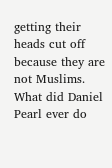getting their heads cut off because they are not Muslims. What did Daniel Pearl ever do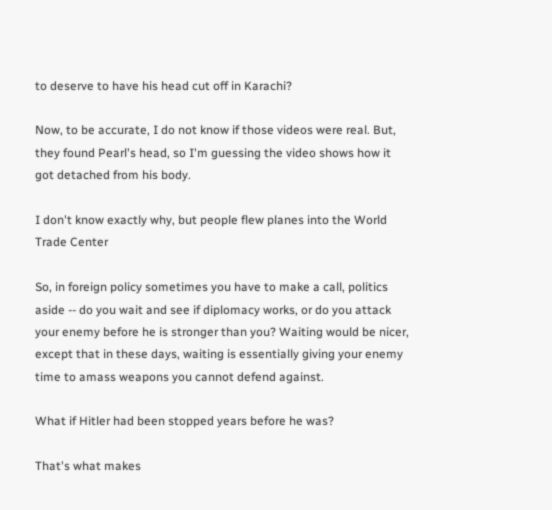to deserve to have his head cut off in Karachi?

Now, to be accurate, I do not know if those videos were real. But, they found Pearl's head, so I'm guessing the video shows how it got detached from his body.

I don't know exactly why, but people flew planes into the World Trade Center

So, in foreign policy sometimes you have to make a call, politics aside -- do you wait and see if diplomacy works, or do you attack your enemy before he is stronger than you? Waiting would be nicer, except that in these days, waiting is essentially giving your enemy time to amass weapons you cannot defend against.

What if Hitler had been stopped years before he was?

That's what makes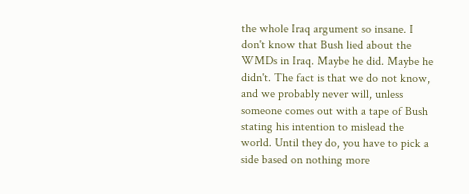the whole Iraq argument so insane. I don't know that Bush lied about the WMDs in Iraq. Maybe he did. Maybe he didn't. The fact is that we do not know, and we probably never will, unless someone comes out with a tape of Bush stating his intention to mislead the world. Until they do, you have to pick a side based on nothing more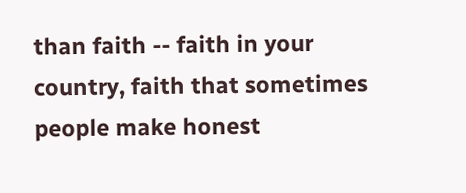than faith -- faith in your country, faith that sometimes people make honest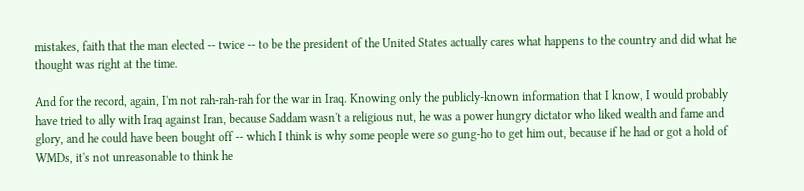mistakes, faith that the man elected -- twice -- to be the president of the United States actually cares what happens to the country and did what he thought was right at the time.

And for the record, again, I'm not rah-rah-rah for the war in Iraq. Knowing only the publicly-known information that I know, I would probably have tried to ally with Iraq against Iran, because Saddam wasn't a religious nut, he was a power hungry dictator who liked wealth and fame and glory, and he could have been bought off -- which I think is why some people were so gung-ho to get him out, because if he had or got a hold of WMDs, it's not unreasonable to think he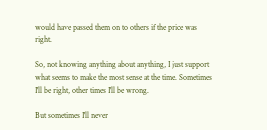would have passed them on to others if the price was right.

So, not knowing anything about anything, I just support what seems to make the most sense at the time. Sometimes I'll be right, other times I'll be wrong.

But sometimes I'll never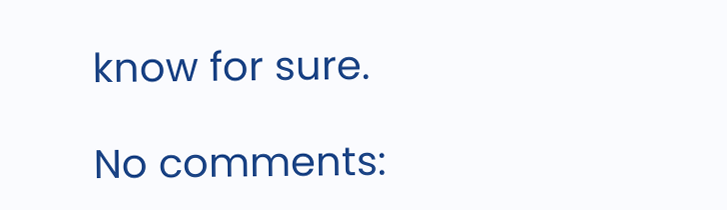know for sure.

No comments: